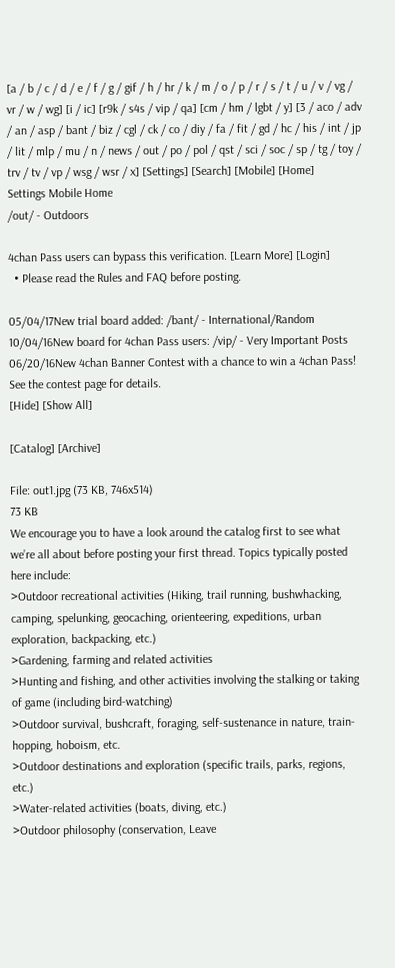[a / b / c / d / e / f / g / gif / h / hr / k / m / o / p / r / s / t / u / v / vg / vr / w / wg] [i / ic] [r9k / s4s / vip / qa] [cm / hm / lgbt / y] [3 / aco / adv / an / asp / bant / biz / cgl / ck / co / diy / fa / fit / gd / hc / his / int / jp / lit / mlp / mu / n / news / out / po / pol / qst / sci / soc / sp / tg / toy / trv / tv / vp / wsg / wsr / x] [Settings] [Search] [Mobile] [Home]
Settings Mobile Home
/out/ - Outdoors

4chan Pass users can bypass this verification. [Learn More] [Login]
  • Please read the Rules and FAQ before posting.

05/04/17New trial board added: /bant/ - International/Random
10/04/16New board for 4chan Pass users: /vip/ - Very Important Posts
06/20/16New 4chan Banner Contest with a chance to win a 4chan Pass! See the contest page for details.
[Hide] [Show All]

[Catalog] [Archive]

File: out1.jpg (73 KB, 746x514)
73 KB
We encourage you to have a look around the catalog first to see what we’re all about before posting your first thread. Topics typically posted here include:
>Outdoor recreational activities (Hiking, trail running, bushwhacking, camping, spelunking, geocaching, orienteering, expeditions, urban exploration, backpacking, etc.)
>Gardening, farming and related activities
>Hunting and fishing, and other activities involving the stalking or taking of game (including bird-watching)
>Outdoor survival, bushcraft, foraging, self-sustenance in nature, train-hopping, hoboism, etc.
>Outdoor destinations and exploration (specific trails, parks, regions, etc.)
>Water-related activities (boats, diving, etc.)
>Outdoor philosophy (conservation, Leave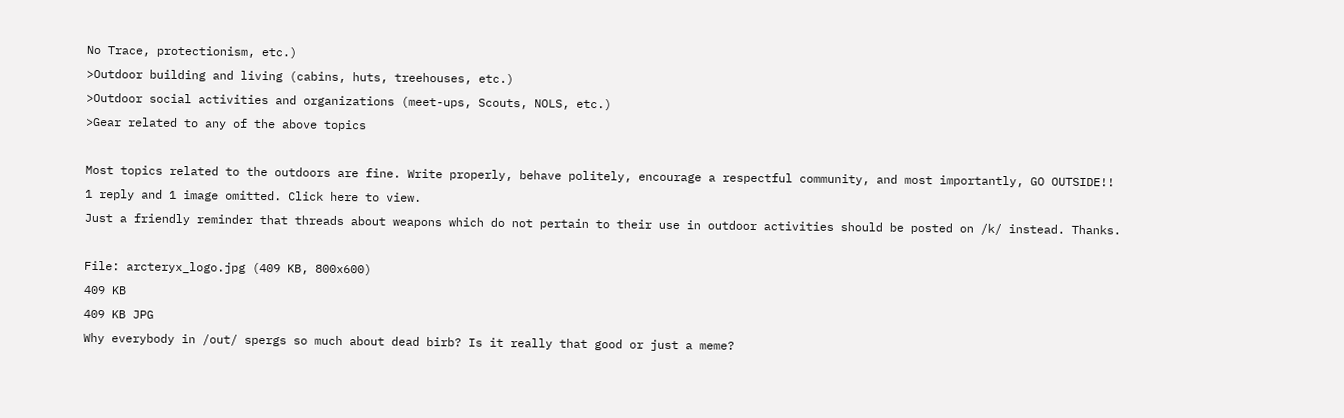No Trace, protectionism, etc.)
>Outdoor building and living (cabins, huts, treehouses, etc.)
>Outdoor social activities and organizations (meet-ups, Scouts, NOLS, etc.)
>Gear related to any of the above topics

Most topics related to the outdoors are fine. Write properly, behave politely, encourage a respectful community, and most importantly, GO OUTSIDE!!
1 reply and 1 image omitted. Click here to view.
Just a friendly reminder that threads about weapons which do not pertain to their use in outdoor activities should be posted on /k/ instead. Thanks.

File: arcteryx_logo.jpg (409 KB, 800x600)
409 KB
409 KB JPG
Why everybody in /out/ spergs so much about dead birb? Is it really that good or just a meme?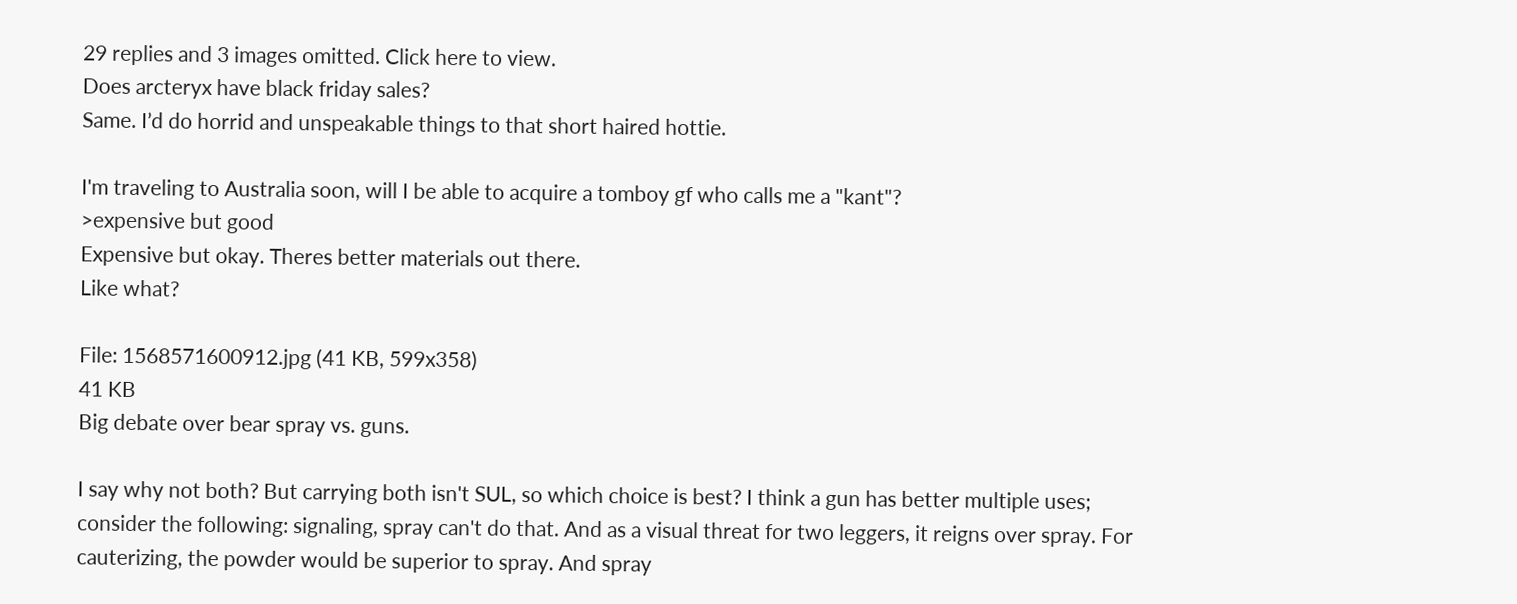29 replies and 3 images omitted. Click here to view.
Does arcteryx have black friday sales?
Same. I’d do horrid and unspeakable things to that short haired hottie.

I'm traveling to Australia soon, will I be able to acquire a tomboy gf who calls me a "kant"?
>expensive but good
Expensive but okay. Theres better materials out there.
Like what?

File: 1568571600912.jpg (41 KB, 599x358)
41 KB
Big debate over bear spray vs. guns.

I say why not both? But carrying both isn't SUL, so which choice is best? I think a gun has better multiple uses; consider the following: signaling, spray can't do that. And as a visual threat for two leggers, it reigns over spray. For cauterizing, the powder would be superior to spray. And spray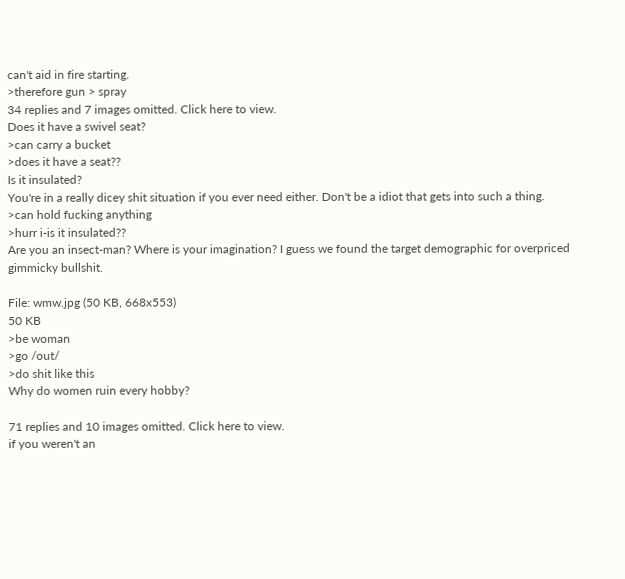can't aid in fire starting.
>therefore gun > spray
34 replies and 7 images omitted. Click here to view.
Does it have a swivel seat?
>can carry a bucket
>does it have a seat??
Is it insulated?
You're in a really dicey shit situation if you ever need either. Don't be a idiot that gets into such a thing.
>can hold fucking anything
>hurr i-is it insulated??
Are you an insect-man? Where is your imagination? I guess we found the target demographic for overpriced gimmicky bullshit.

File: wmw.jpg (50 KB, 668x553)
50 KB
>be woman
>go /out/
>do shit like this
Why do women ruin every hobby?

71 replies and 10 images omitted. Click here to view.
if you weren't an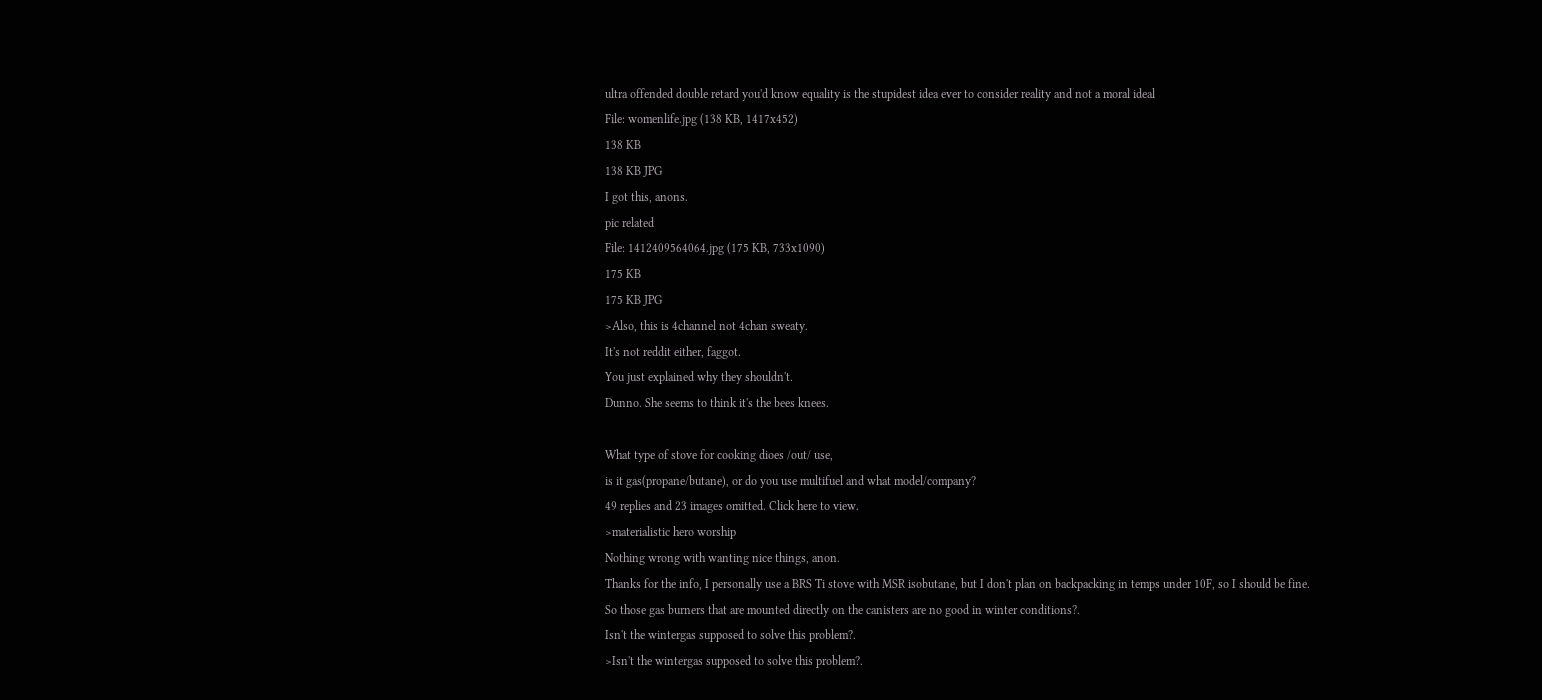ultra offended double retard you'd know equality is the stupidest idea ever to consider reality and not a moral ideal
File: womenlife.jpg (138 KB, 1417x452)
138 KB
138 KB JPG
I got this, anons.
pic related
File: 1412409564064.jpg (175 KB, 733x1090)
175 KB
175 KB JPG
>Also, this is 4channel not 4chan sweaty.
It's not reddit either, faggot.
You just explained why they shouldn't.
Dunno. She seems to think it's the bees knees.

What type of stove for cooking dioes /out/ use,
is it gas(propane/butane), or do you use multifuel and what model/company?
49 replies and 23 images omitted. Click here to view.
>materialistic hero worship
Nothing wrong with wanting nice things, anon.
Thanks for the info, I personally use a BRS Ti stove with MSR isobutane, but I don't plan on backpacking in temps under 10F, so I should be fine.
So those gas burners that are mounted directly on the canisters are no good in winter conditions?.
Isn't the wintergas supposed to solve this problem?.
>Isn't the wintergas supposed to solve this problem?.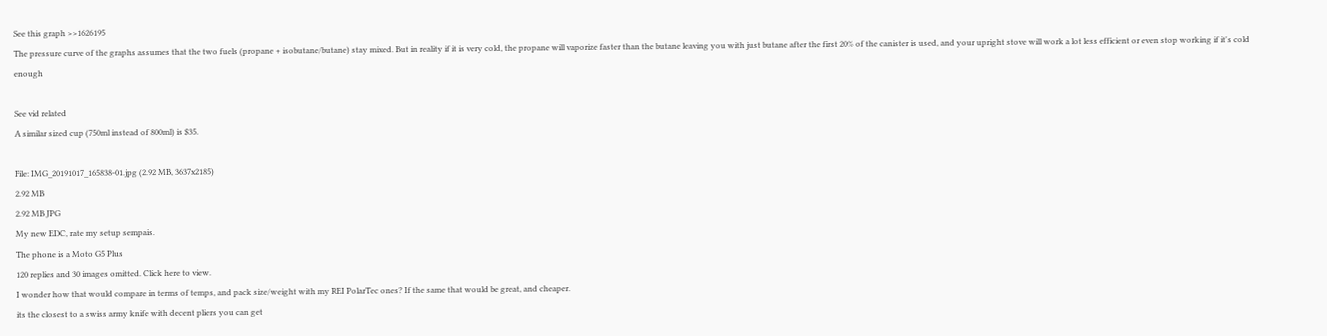See this graph >>1626195
The pressure curve of the graphs assumes that the two fuels (propane + isobutane/butane) stay mixed. But in reality if it is very cold, the propane will vaporize faster than the butane leaving you with just butane after the first 20% of the canister is used, and your upright stove will work a lot less efficient or even stop working if it's cold enough

See vid related
A similar sized cup (750ml instead of 800ml) is $35.

File: IMG_20191017_165838-01.jpg (2.92 MB, 3637x2185)
2.92 MB
2.92 MB JPG
My new EDC, rate my setup sempais.
The phone is a Moto G5 Plus
120 replies and 30 images omitted. Click here to view.
I wonder how that would compare in terms of temps, and pack size/weight with my REI PolarTec ones? If the same that would be great, and cheaper.
its the closest to a swiss army knife with decent pliers you can get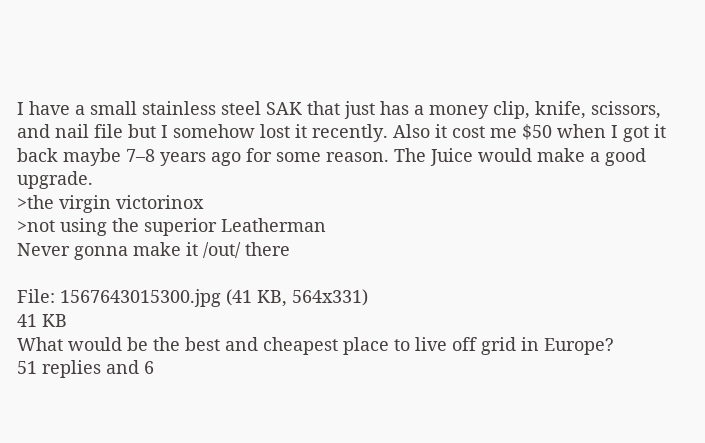I have a small stainless steel SAK that just has a money clip, knife, scissors, and nail file but I somehow lost it recently. Also it cost me $50 when I got it back maybe 7–8 years ago for some reason. The Juice would make a good upgrade.
>the virgin victorinox
>not using the superior Leatherman
Never gonna make it /out/ there

File: 1567643015300.jpg (41 KB, 564x331)
41 KB
What would be the best and cheapest place to live off grid in Europe?
51 replies and 6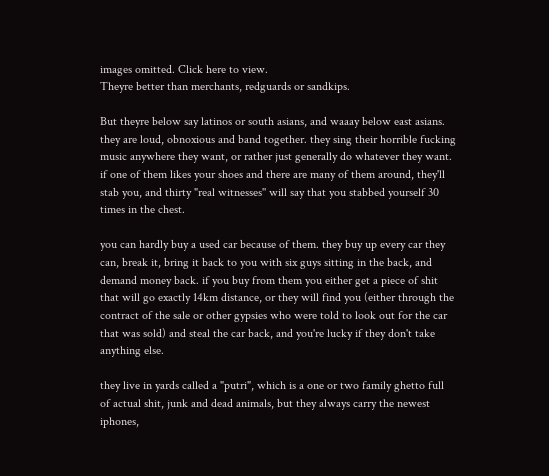images omitted. Click here to view.
Theyre better than merchants, redguards or sandkips.

But theyre below say latinos or south asians, and waaay below east asians.
they are loud, obnoxious and band together. they sing their horrible fucking music anywhere they want, or rather just generally do whatever they want.
if one of them likes your shoes and there are many of them around, they'll stab you, and thirty "real witnesses'' will say that you stabbed yourself 30 times in the chest.

you can hardly buy a used car because of them. they buy up every car they can, break it, bring it back to you with six guys sitting in the back, and demand money back. if you buy from them you either get a piece of shit that will go exactly 14km distance, or they will find you (either through the contract of the sale or other gypsies who were told to look out for the car that was sold) and steal the car back, and you're lucky if they don't take anything else.

they live in yards called a "putri", which is a one or two family ghetto full of actual shit, junk and dead animals, but they always carry the newest iphones,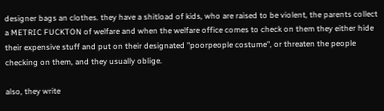designer bags an clothes. they have a shitload of kids, who are raised to be violent, the parents collect a METRIC FUCKTON of welfare and when the welfare office comes to check on them they either hide their expensive stuff and put on their designated "poorpeople costume", or threaten the people checking on them, and they usually oblige.

also, they write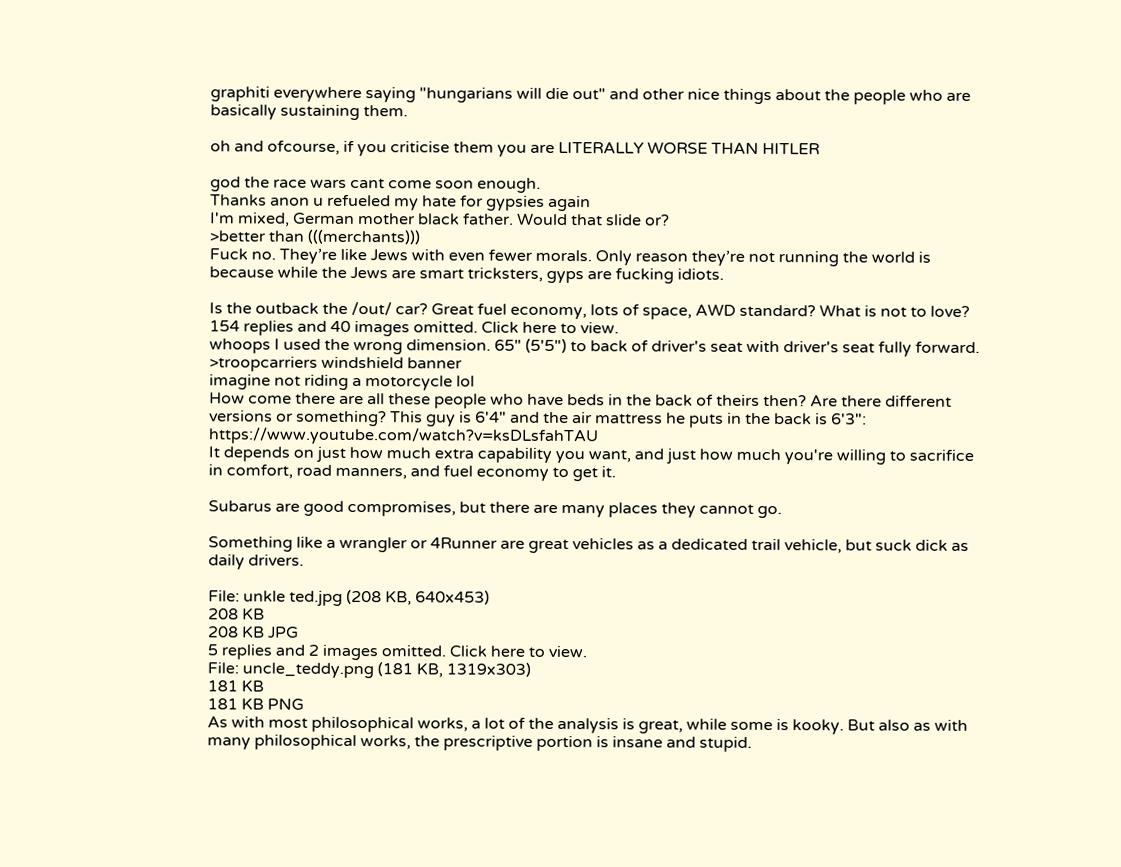graphiti everywhere saying "hungarians will die out" and other nice things about the people who are basically sustaining them.

oh and ofcourse, if you criticise them you are LITERALLY WORSE THAN HITLER

god the race wars cant come soon enough.
Thanks anon u refueled my hate for gypsies again
I'm mixed, German mother black father. Would that slide or?
>better than (((merchants)))
Fuck no. They’re like Jews with even fewer morals. Only reason they’re not running the world is because while the Jews are smart tricksters, gyps are fucking idiots.

Is the outback the /out/ car? Great fuel economy, lots of space, AWD standard? What is not to love?
154 replies and 40 images omitted. Click here to view.
whoops I used the wrong dimension. 65" (5'5") to back of driver's seat with driver's seat fully forward.
>troopcarriers windshield banner
imagine not riding a motorcycle lol
How come there are all these people who have beds in the back of theirs then? Are there different versions or something? This guy is 6'4" and the air mattress he puts in the back is 6'3": https://www.youtube.com/watch?v=ksDLsfahTAU
It depends on just how much extra capability you want, and just how much you're willing to sacrifice in comfort, road manners, and fuel economy to get it.

Subarus are good compromises, but there are many places they cannot go.

Something like a wrangler or 4Runner are great vehicles as a dedicated trail vehicle, but suck dick as daily drivers.

File: unkle ted.jpg (208 KB, 640x453)
208 KB
208 KB JPG
5 replies and 2 images omitted. Click here to view.
File: uncle_teddy.png (181 KB, 1319x303)
181 KB
181 KB PNG
As with most philosophical works, a lot of the analysis is great, while some is kooky. But also as with many philosophical works, the prescriptive portion is insane and stupid.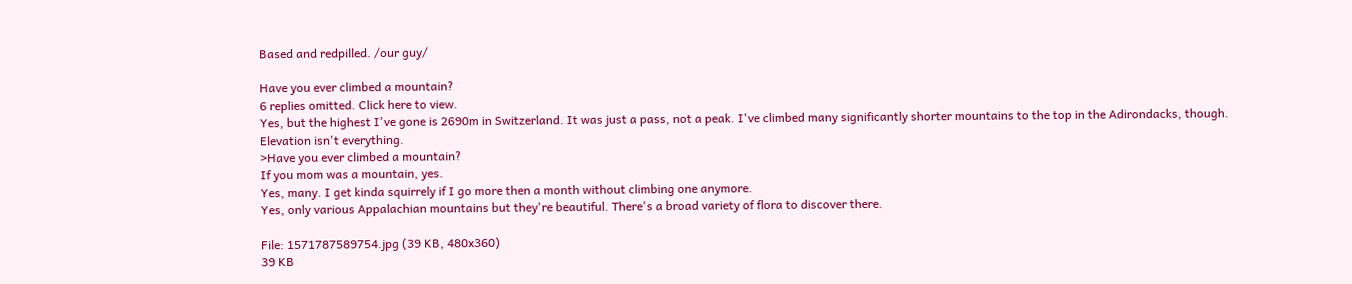Based and redpilled. /our guy/

Have you ever climbed a mountain?
6 replies omitted. Click here to view.
Yes, but the highest I've gone is 2690m in Switzerland. It was just a pass, not a peak. I've climbed many significantly shorter mountains to the top in the Adirondacks, though.
Elevation isn't everything.
>Have you ever climbed a mountain?
If you mom was a mountain, yes.
Yes, many. I get kinda squirrely if I go more then a month without climbing one anymore.
Yes, only various Appalachian mountains but they're beautiful. There's a broad variety of flora to discover there.

File: 1571787589754.jpg (39 KB, 480x360)
39 KB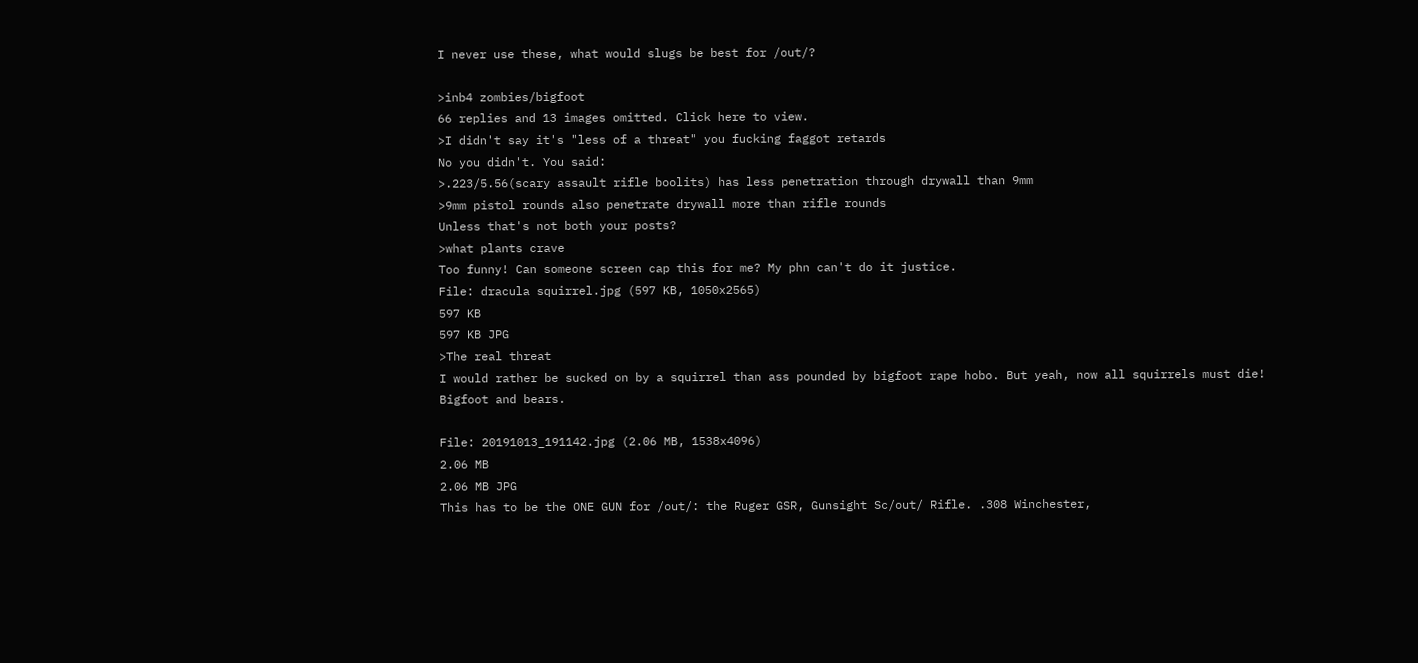I never use these, what would slugs be best for /out/?

>inb4 zombies/bigfoot
66 replies and 13 images omitted. Click here to view.
>I didn't say it's "less of a threat" you fucking faggot retards
No you didn't. You said:
>.223/5.56(scary assault rifle boolits) has less penetration through drywall than 9mm
>9mm pistol rounds also penetrate drywall more than rifle rounds
Unless that's not both your posts?
>what plants crave
Too funny! Can someone screen cap this for me? My phn can't do it justice.
File: dracula squirrel.jpg (597 KB, 1050x2565)
597 KB
597 KB JPG
>The real threat
I would rather be sucked on by a squirrel than ass pounded by bigfoot rape hobo. But yeah, now all squirrels must die!
Bigfoot and bears.

File: 20191013_191142.jpg (2.06 MB, 1538x4096)
2.06 MB
2.06 MB JPG
This has to be the ONE GUN for /out/: the Ruger GSR, Gunsight Sc/out/ Rifle. .308 Winchester,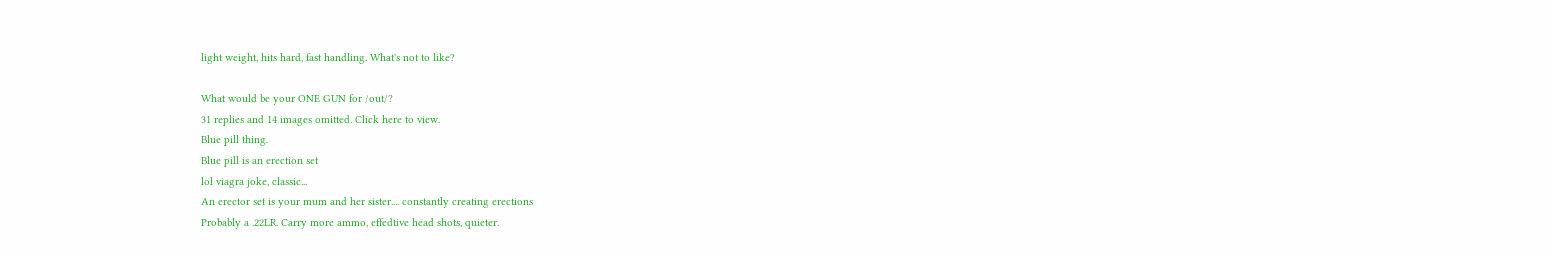light weight, hits hard, fast handling. What's not to like?

What would be your ONE GUN for /out/?
31 replies and 14 images omitted. Click here to view.
Blue pill thing.
Blue pill is an erection set
lol viagra joke, classic...
An erector set is your mum and her sister.... constantly creating erections
Probably a .22LR. Carry more ammo, effedtive head shots, quieter.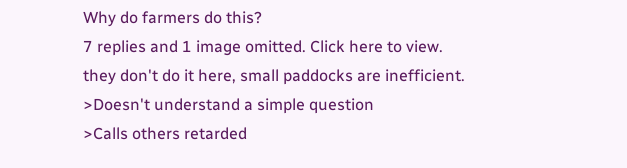Why do farmers do this?
7 replies and 1 image omitted. Click here to view.
they don't do it here, small paddocks are inefficient.
>Doesn't understand a simple question
>Calls others retarded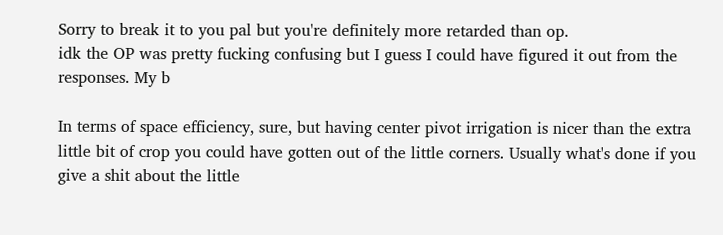Sorry to break it to you pal but you're definitely more retarded than op.
idk the OP was pretty fucking confusing but I guess I could have figured it out from the responses. My b

In terms of space efficiency, sure, but having center pivot irrigation is nicer than the extra little bit of crop you could have gotten out of the little corners. Usually what's done if you give a shit about the little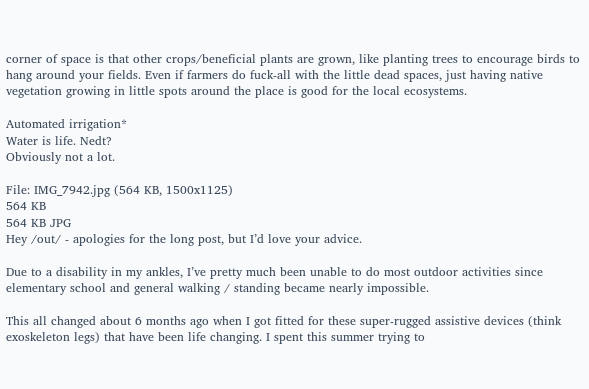corner of space is that other crops/beneficial plants are grown, like planting trees to encourage birds to hang around your fields. Even if farmers do fuck-all with the little dead spaces, just having native vegetation growing in little spots around the place is good for the local ecosystems.

Automated irrigation*
Water is life. Nedt?
Obviously not a lot.

File: IMG_7942.jpg (564 KB, 1500x1125)
564 KB
564 KB JPG
Hey /out/ - apologies for the long post, but I’d love your advice.

Due to a disability in my ankles, I’ve pretty much been unable to do most outdoor activities since elementary school and general walking / standing became nearly impossible.

This all changed about 6 months ago when I got fitted for these super-rugged assistive devices (think exoskeleton legs) that have been life changing. I spent this summer trying to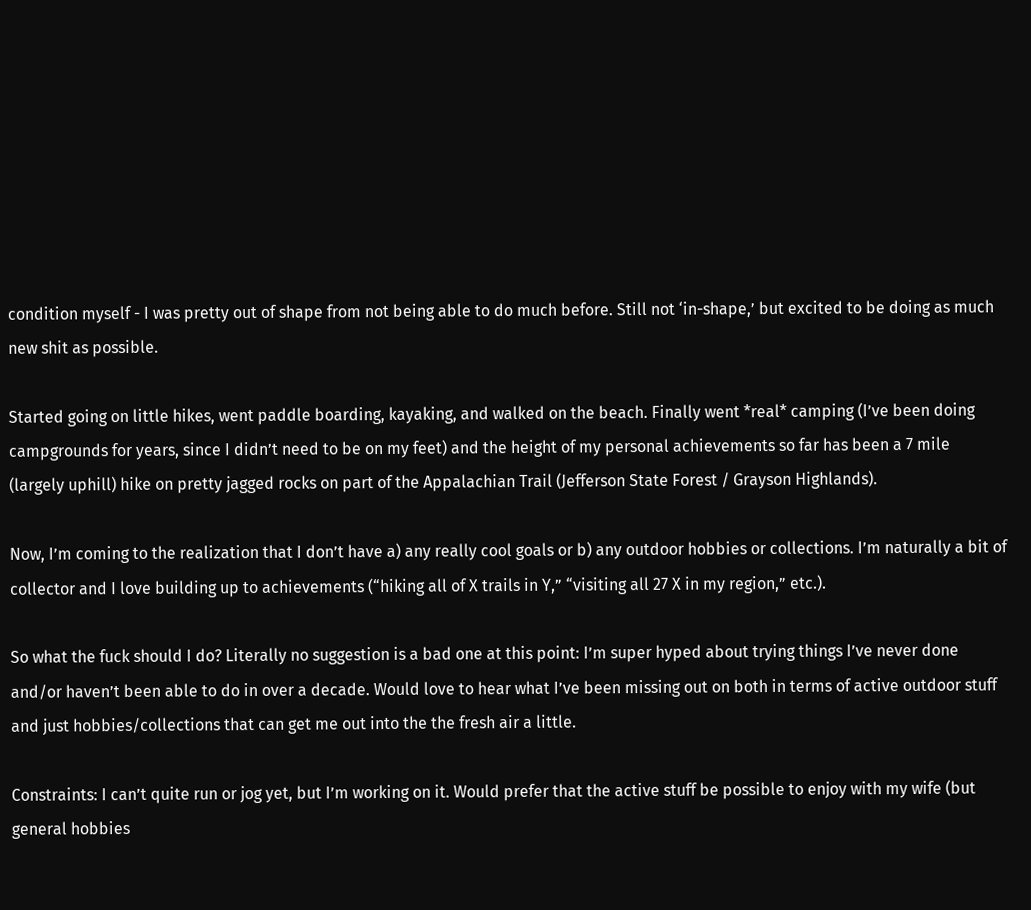condition myself - I was pretty out of shape from not being able to do much before. Still not ‘in-shape,’ but excited to be doing as much new shit as possible.

Started going on little hikes, went paddle boarding, kayaking, and walked on the beach. Finally went *real* camping (I’ve been doing campgrounds for years, since I didn’t need to be on my feet) and the height of my personal achievements so far has been a 7 mile (largely uphill) hike on pretty jagged rocks on part of the Appalachian Trail (Jefferson State Forest / Grayson Highlands).

Now, I’m coming to the realization that I don’t have a) any really cool goals or b) any outdoor hobbies or collections. I’m naturally a bit of collector and I love building up to achievements (“hiking all of X trails in Y,” “visiting all 27 X in my region,” etc.).

So what the fuck should I do? Literally no suggestion is a bad one at this point: I’m super hyped about trying things I’ve never done and/or haven’t been able to do in over a decade. Would love to hear what I’ve been missing out on both in terms of active outdoor stuff and just hobbies/collections that can get me out into the the fresh air a little.

Constraints: I can’t quite run or jog yet, but I’m working on it. Would prefer that the active stuff be possible to enjoy with my wife (but general hobbies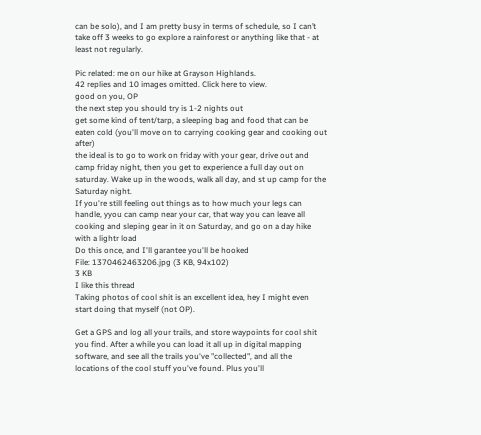can be solo), and I am pretty busy in terms of schedule, so I can’t take off 3 weeks to go explore a rainforest or anything like that - at least not regularly.

Pic related: me on our hike at Grayson Highlands.
42 replies and 10 images omitted. Click here to view.
good on you, OP
the next step you should try is 1-2 nights out
get some kind of tent/tarp, a sleeping bag and food that can be eaten cold (you'll move on to carrying cooking gear and cooking out after)
the ideal is to go to work on friday with your gear, drive out and camp friday night, then you get to experience a full day out on saturday. Wake up in the woods, walk all day, and st up camp for the Saturday night.
If you're still feeling out things as to how much your legs can handle, yyou can camp near your car, that way you can leave all cooking and sleping gear in it on Saturday, and go on a day hike with a lightr load
Do this once, and I'll garantee you'll be hooked
File: 1370462463206.jpg (3 KB, 94x102)
3 KB
I like this thread
Taking photos of cool shit is an excellent idea, hey I might even start doing that myself (not OP).

Get a GPS and log all your trails, and store waypoints for cool shit you find. After a while you can load it all up in digital mapping software, and see all the trails you've "collected", and all the locations of the cool stuff you've found. Plus you'll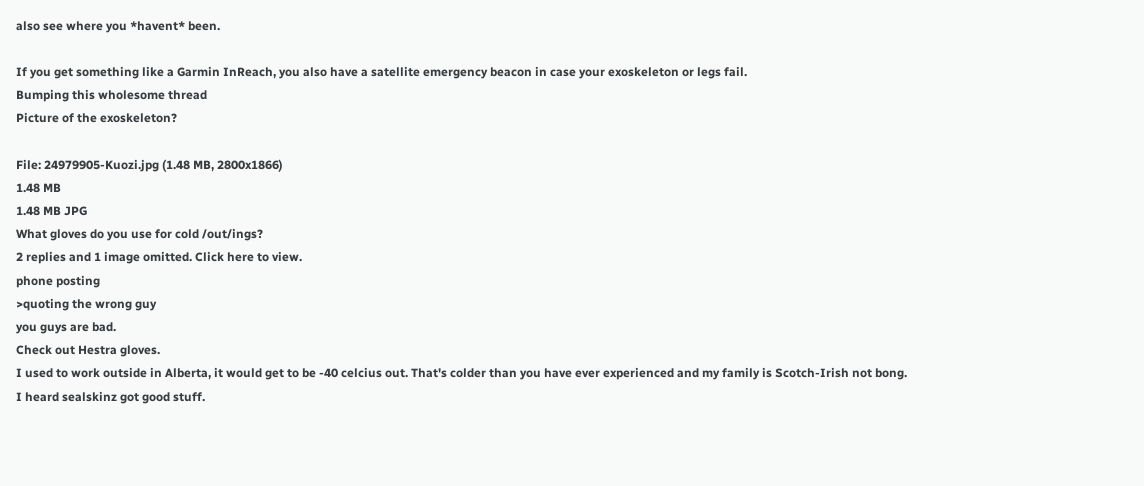also see where you *havent* been.

If you get something like a Garmin InReach, you also have a satellite emergency beacon in case your exoskeleton or legs fail.
Bumping this wholesome thread
Picture of the exoskeleton?

File: 24979905-Kuozi.jpg (1.48 MB, 2800x1866)
1.48 MB
1.48 MB JPG
What gloves do you use for cold /out/ings?
2 replies and 1 image omitted. Click here to view.
phone posting
>quoting the wrong guy
you guys are bad.
Check out Hestra gloves.
I used to work outside in Alberta, it would get to be -40 celcius out. That's colder than you have ever experienced and my family is Scotch-Irish not bong.
I heard sealskinz got good stuff.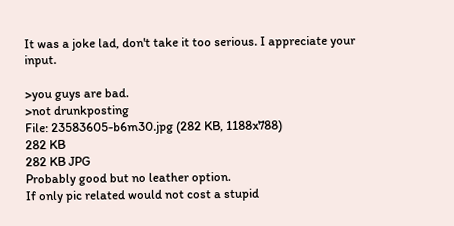It was a joke lad, don't take it too serious. I appreciate your input.

>you guys are bad.
>not drunkposting
File: 23583605-b6m30.jpg (282 KB, 1188x788)
282 KB
282 KB JPG
Probably good but no leather option.
If only pic related would not cost a stupid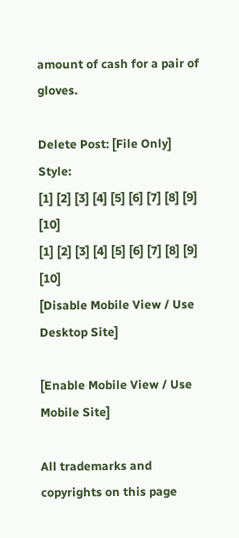amount of cash for a pair of gloves.

Delete Post: [File Only] Style:
[1] [2] [3] [4] [5] [6] [7] [8] [9] [10]
[1] [2] [3] [4] [5] [6] [7] [8] [9] [10]
[Disable Mobile View / Use Desktop Site]

[Enable Mobile View / Use Mobile Site]

All trademarks and copyrights on this page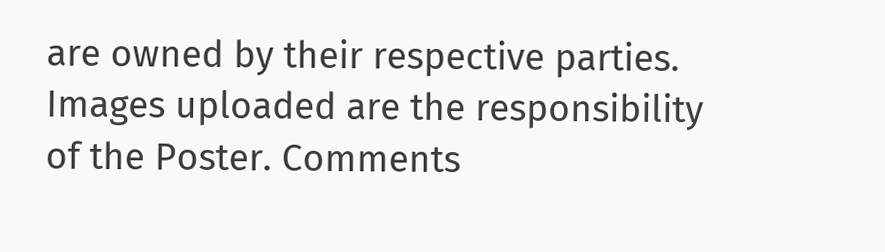are owned by their respective parties. Images uploaded are the responsibility of the Poster. Comments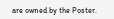are owned by the Poster.